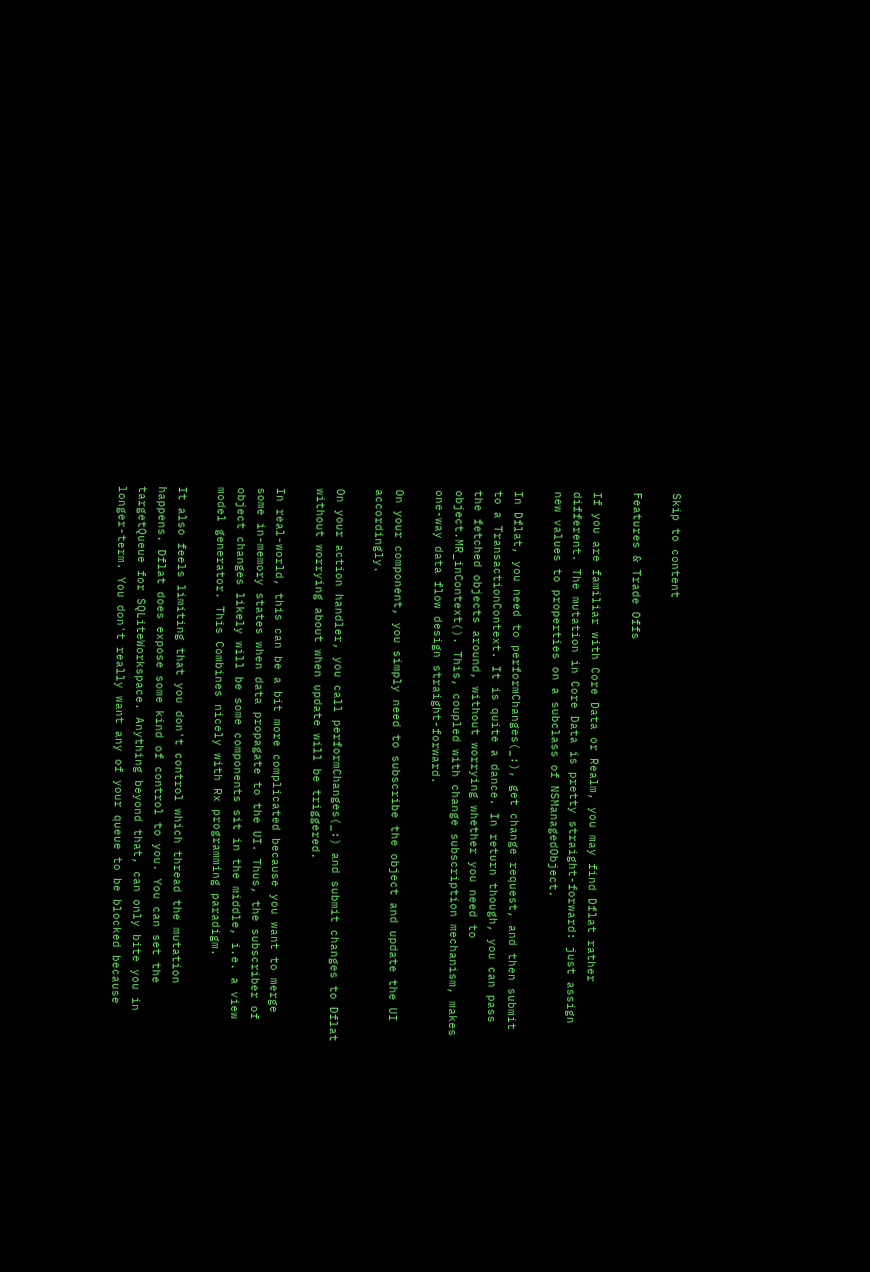Skip to content

Features & Trade Offs

If you are familiar with Core Data or Realm, you may find Dflat rather different. The mutation in Core Data is pretty straight-forward: just assign new values to properties on a subclass of NSManagedObject.

In Dflat, you need to performChanges(_:), get change request, and then submit to a TransactionContext. It is quite a dance. In return though, you can pass the fetched objects around, without worrying whether you need to object.MR_inContext(). This, coupled with change subscription mechanism, makes one-way data flow design straight-forward.

On your component, you simply need to subscribe the object and update the UI accordingly.

On your action handler, you call performChanges(_:) and submit changes to Dflat without worrying about when update will be triggered.

In real-world, this can be a bit more complicated because you want to merge some in-memory states when data propagate to the UI. Thus, the subscriber of object changes likely will be some components sit in the middle, i.e. a view model generator. This Combines nicely with Rx programming paradigm.

It also feels limiting that you don't control which thread the mutation happens. Dflat does expose some kind of control to you. You can set the targetQueue for SQLiteWorkspace. Anything beyond that, can only bite you in longer-term. You don't really want any of your queue to be blocked because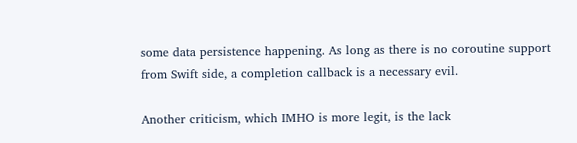some data persistence happening. As long as there is no coroutine support from Swift side, a completion callback is a necessary evil.

Another criticism, which IMHO is more legit, is the lack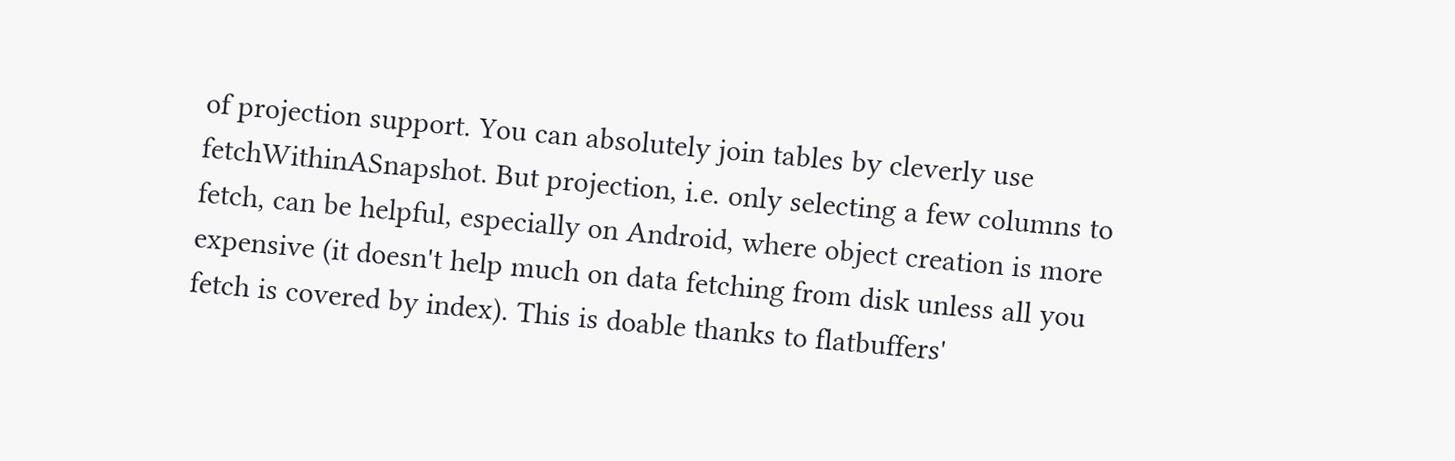of projection support. You can absolutely join tables by cleverly use fetchWithinASnapshot. But projection, i.e. only selecting a few columns to fetch, can be helpful, especially on Android, where object creation is more expensive (it doesn't help much on data fetching from disk unless all you fetch is covered by index). This is doable thanks to flatbuffers'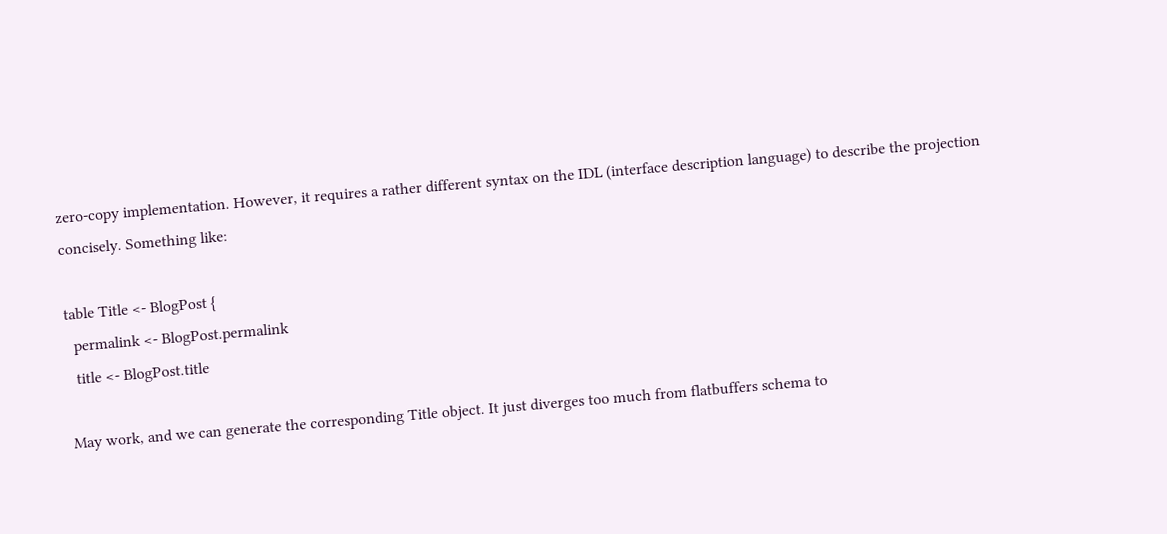zero-copy implementation. However, it requires a rather different syntax on the IDL (interface description language) to describe the projection concisely. Something like:

table Title <- BlogPost {
  permalink <- BlogPost.permalink
  title <- BlogPost.title

May work, and we can generate the corresponding Title object. It just diverges too much from flatbuffers schema to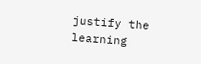justify the learning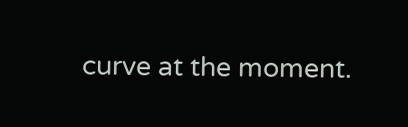curve at the moment.